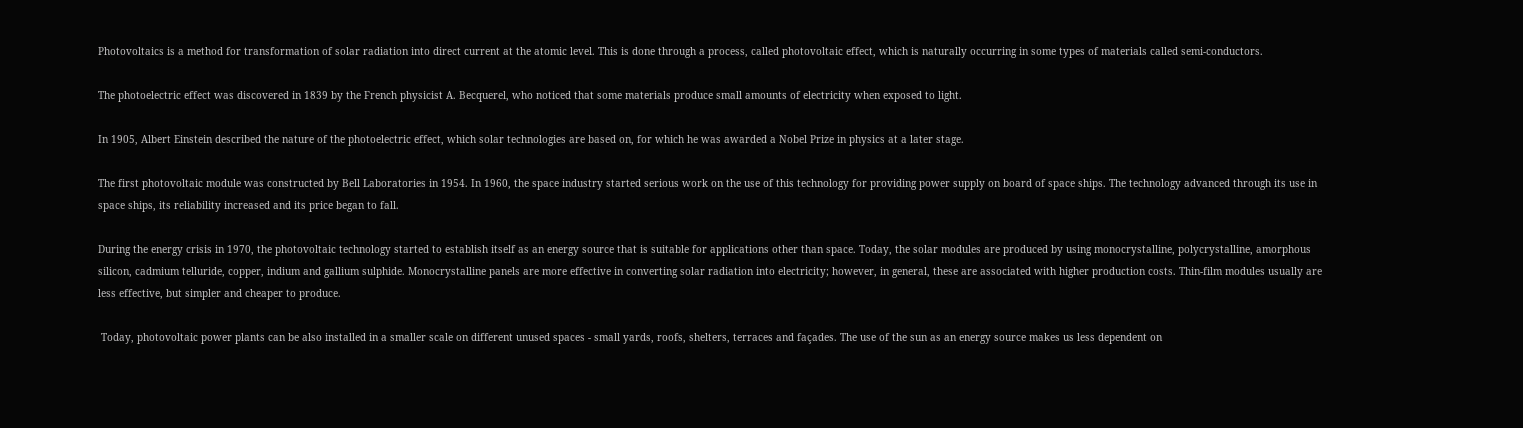Photovoltaics is a method for transformation of solar radiation into direct current at the atomic level. This is done through a process, called photovoltaic effect, which is naturally occurring in some types of materials called semi-conductors.

The photoelectric effect was discovered in 1839 by the French physicist A. Becquerel, who noticed that some materials produce small amounts of electricity when exposed to light.

In 1905, Albert Einstein described the nature of the photoelectric effect, which solar technologies are based on, for which he was awarded a Nobel Prize in physics at a later stage.

The first photovoltaic module was constructed by Bell Laboratories in 1954. In 1960, the space industry started serious work on the use of this technology for providing power supply on board of space ships. The technology advanced through its use in space ships, its reliability increased and its price began to fall.

During the energy crisis in 1970, the photovoltaic technology started to establish itself as an energy source that is suitable for applications other than space. Today, the solar modules are produced by using monocrystalline, polycrystalline, amorphous silicon, cadmium telluride, copper, indium and gallium sulphide. Monocrystalline panels are more effective in converting solar radiation into electricity; however, in general, these are associated with higher production costs. Thin-film modules usually are less effective, but simpler and cheaper to produce.

 Today, photovoltaic power plants can be also installed in a smaller scale on different unused spaces - small yards, roofs, shelters, terraces and façades. The use of the sun as an energy source makes us less dependent on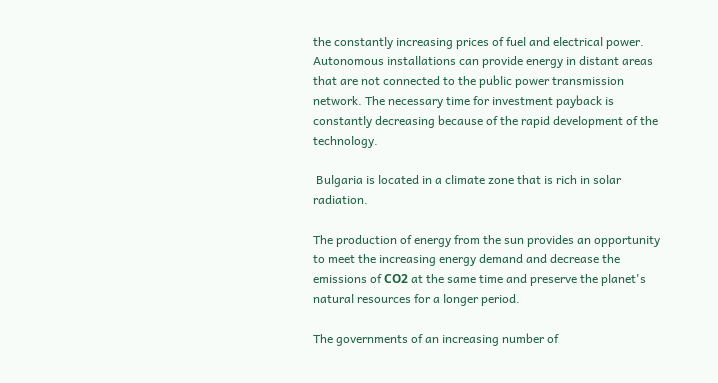the constantly increasing prices of fuel and electrical power. Autonomous installations can provide energy in distant areas that are not connected to the public power transmission network. The necessary time for investment payback is constantly decreasing because of the rapid development of the technology.

 Bulgaria is located in a climate zone that is rich in solar radiation.

The production of energy from the sun provides an opportunity to meet the increasing energy demand and decrease the emissions of СО2 at the same time and preserve the planet's natural resources for a longer period.

The governments of an increasing number of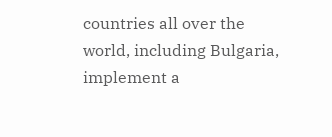countries all over the world, including Bulgaria, implement a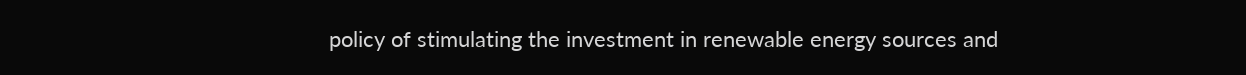policy of stimulating the investment in renewable energy sources and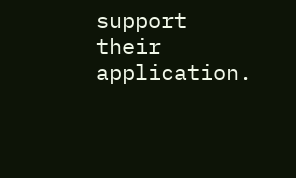support their application.